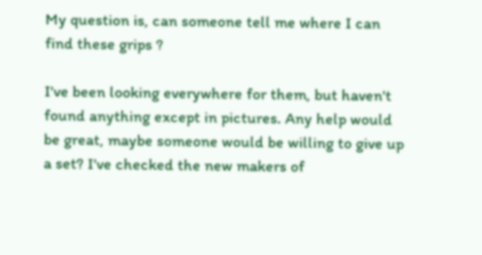My question is, can someone tell me where I can find these grips ?

I've been looking everywhere for them, but haven't found anything except in pictures. Any help would be great, maybe someone would be willing to give up a set? I've checked the new makers of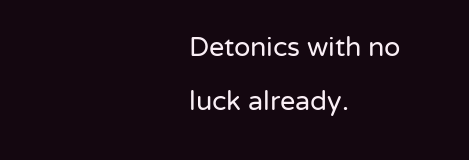Detonics with no luck already.